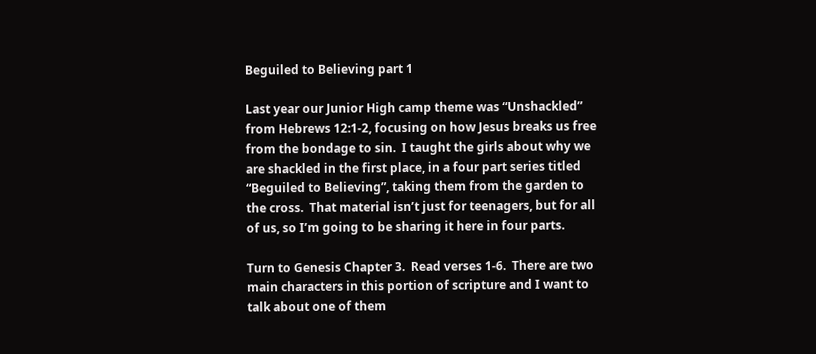Beguiled to Believing part 1

Last year our Junior High camp theme was “Unshackled” from Hebrews 12:1-2, focusing on how Jesus breaks us free from the bondage to sin.  I taught the girls about why we are shackled in the first place, in a four part series titled “Beguiled to Believing”, taking them from the garden to the cross.  That material isn’t just for teenagers, but for all of us, so I’m going to be sharing it here in four parts.

Turn to Genesis Chapter 3.  Read verses 1-6.  There are two main characters in this portion of scripture and I want to talk about one of them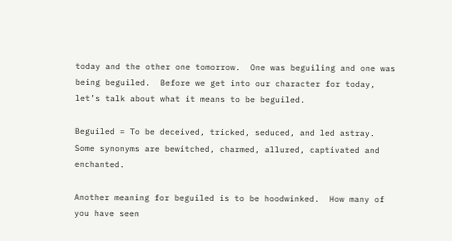today and the other one tomorrow.  One was beguiling and one was being beguiled.  Before we get into our character for today, let’s talk about what it means to be beguiled.

Beguiled = To be deceived, tricked, seduced, and led astray.  Some synonyms are bewitched, charmed, allured, captivated and enchanted.

Another meaning for beguiled is to be hoodwinked.  How many of you have seen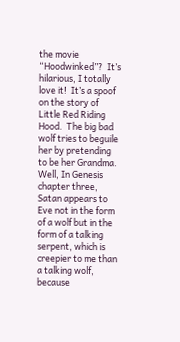the movie “Hoodwinked”?  It’s hilarious, I totally love it!  It’s a spoof on the story of Little Red Riding Hood.  The big bad wolf tries to beguile her by pretending to be her Grandma.  Well, In Genesis chapter three, Satan appears to Eve not in the form of a wolf but in the form of a talking serpent, which is creepier to me than a talking wolf, because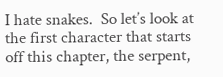I hate snakes.  So let’s look at the first character that starts off this chapter, the serpent,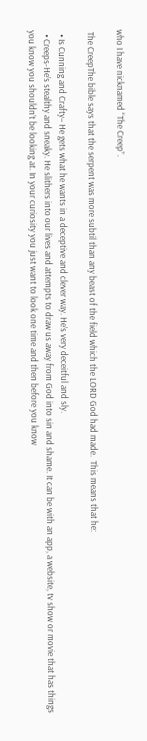who I have nicknamed “The Creep”.

 The CreepThe bible says that the serpent was more subtil than any beast of the field which the LORD God had made.  This means that he:

  • Is Cunning and Crafty– He gets what he wants in a deceptive and clever way. He’s very deceitful and sly.
  • Creeps-He’s stealthy and sneaky. He slithers into our lives and attempts to draw us away from God into sin and shame. It can be with an app, a website, tv show or movie that has things you know you shouldn’t be looking at. In your curiosity you just want to look one time and then before you know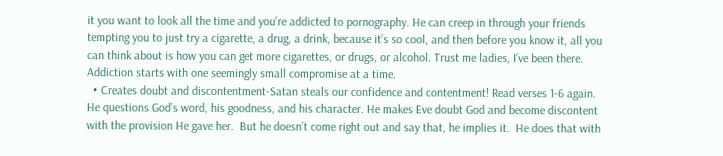it you want to look all the time and you’re addicted to pornography. He can creep in through your friends tempting you to just try a cigarette, a drug, a drink, because it’s so cool, and then before you know it, all you can think about is how you can get more cigarettes, or drugs, or alcohol. Trust me ladies, I’ve been there. Addiction starts with one seemingly small compromise at a time.
  • Creates doubt and discontentment-Satan steals our confidence and contentment! Read verses 1-6 again. He questions God’s word, his goodness, and his character. He makes Eve doubt God and become discontent with the provision He gave her.  But he doesn’t come right out and say that, he implies it.  He does that with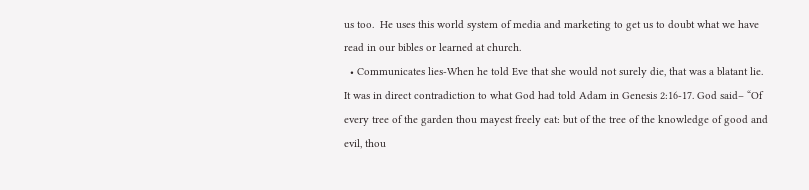us too.  He uses this world system of media and marketing to get us to doubt what we have read in our bibles or learned at church.
  • Communicates lies-When he told Eve that she would not surely die, that was a blatant lie. It was in direct contradiction to what God had told Adam in Genesis 2:16-17. God said– “Of every tree of the garden thou mayest freely eat: but of the tree of the knowledge of good and evil, thou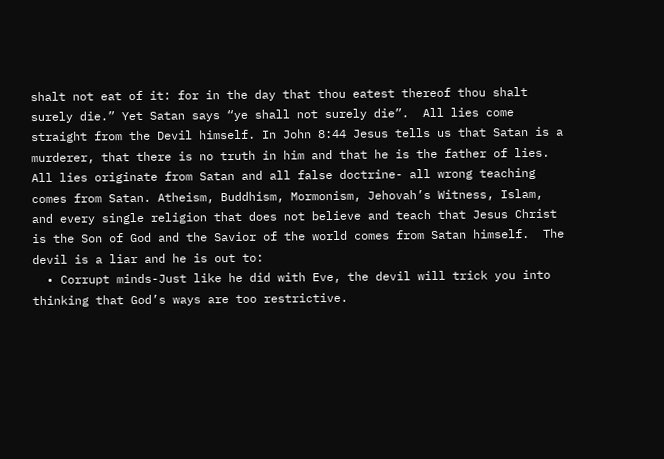shalt not eat of it: for in the day that thou eatest thereof thou shalt surely die.” Yet Satan says “ye shall not surely die”.  All lies come straight from the Devil himself. In John 8:44 Jesus tells us that Satan is a murderer, that there is no truth in him and that he is the father of lies.  All lies originate from Satan and all false doctrine- all wrong teaching comes from Satan. Atheism, Buddhism, Mormonism, Jehovah’s Witness, Islam, and every single religion that does not believe and teach that Jesus Christ is the Son of God and the Savior of the world comes from Satan himself.  The devil is a liar and he is out to:
  • Corrupt minds-Just like he did with Eve, the devil will trick you into thinking that God’s ways are too restrictive.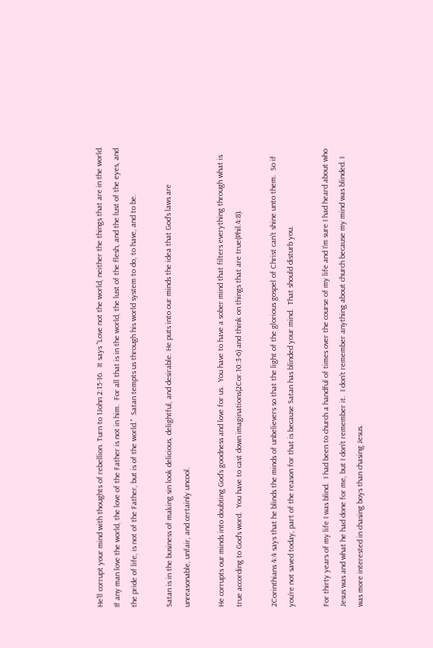He’ll corrupt your mind with thoughts of rebellion. Turn to 1John 2:15-16.  It says “Love not the world, neither the things that are in the world.  If any man love the world, the love of the Father is not in him.  For all that is in the world, the lust of the flesh, and the lust of the eyes, and the pride of life, is not of the Father, but is of the world.”  Satan tempts us through his world system to do, to have, and to be.

Satan is in the business of making sin look delicious, delightful, and desirable. He puts into our minds the idea that God’s laws are unreasonable, unfair, and certainly uncool.

He corrupts our minds into doubting God’s goodness and love for us.  You have to have a sober mind that filters everything through what is true according to God’s word.  You have to cast down imaginations(2Cor.10:3-6) and think on things that are true(Phil.4:8).

2Corinthians 4:4 says that he blinds the minds of unbelievers so that the light of the glorious gospel of Christ can’t shine unto them.  So if you’re not saved today, part of the reason for that is because Satan has blinded your mind.  That should disturb you.

For thirty years of my life I was blind.  I had been to church a handful of times over the course of my life and I’m sure I had heard about who Jesus was and what he had done for me, but I don’t remember it.  I don’t remember anything about church because my mind was blinded. I was more interested in chasing boys than chasing Jesus.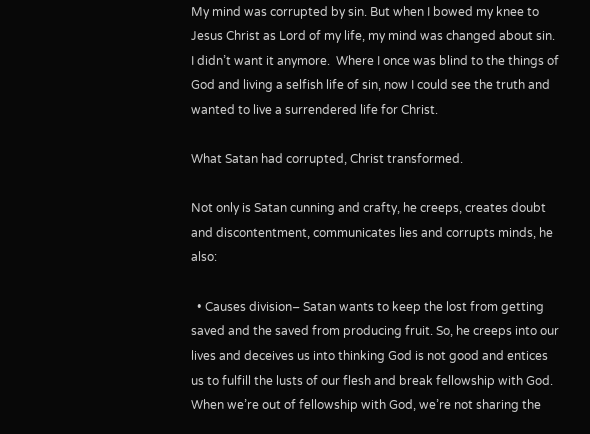My mind was corrupted by sin. But when I bowed my knee to Jesus Christ as Lord of my life, my mind was changed about sin.  I didn’t want it anymore.  Where I once was blind to the things of God and living a selfish life of sin, now I could see the truth and wanted to live a surrendered life for Christ.

What Satan had corrupted, Christ transformed.

Not only is Satan cunning and crafty, he creeps, creates doubt and discontentment, communicates lies and corrupts minds, he also:

  • Causes division– Satan wants to keep the lost from getting saved and the saved from producing fruit. So, he creeps into our lives and deceives us into thinking God is not good and entices us to fulfill the lusts of our flesh and break fellowship with God. When we’re out of fellowship with God, we’re not sharing the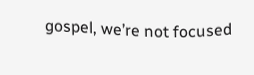gospel, we’re not focused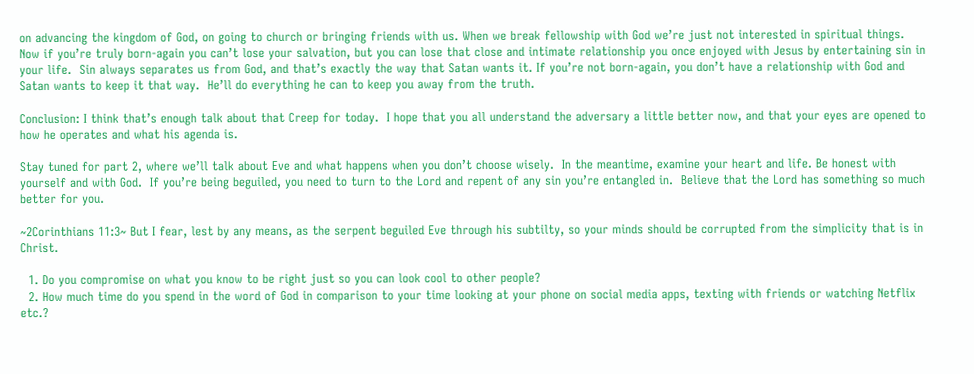on advancing the kingdom of God, on going to church or bringing friends with us. When we break fellowship with God we’re just not interested in spiritual things.  Now if you’re truly born-again you can’t lose your salvation, but you can lose that close and intimate relationship you once enjoyed with Jesus by entertaining sin in your life.  Sin always separates us from God, and that’s exactly the way that Satan wants it. If you’re not born-again, you don’t have a relationship with God and Satan wants to keep it that way.  He’ll do everything he can to keep you away from the truth.

Conclusion: I think that’s enough talk about that Creep for today.  I hope that you all understand the adversary a little better now, and that your eyes are opened to how he operates and what his agenda is.

Stay tuned for part 2, where we’ll talk about Eve and what happens when you don’t choose wisely.  In the meantime, examine your heart and life. Be honest with yourself and with God.  If you’re being beguiled, you need to turn to the Lord and repent of any sin you’re entangled in.  Believe that the Lord has something so much better for you.

~2Corinthians 11:3~ But I fear, lest by any means, as the serpent beguiled Eve through his subtilty, so your minds should be corrupted from the simplicity that is in Christ.

  1. Do you compromise on what you know to be right just so you can look cool to other people?
  2. How much time do you spend in the word of God in comparison to your time looking at your phone on social media apps, texting with friends or watching Netflix etc.?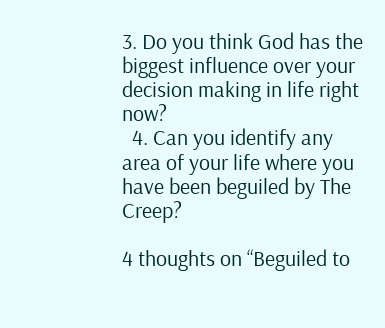3. Do you think God has the biggest influence over your decision making in life right now?
  4. Can you identify any area of your life where you have been beguiled by The Creep?

4 thoughts on “Beguiled to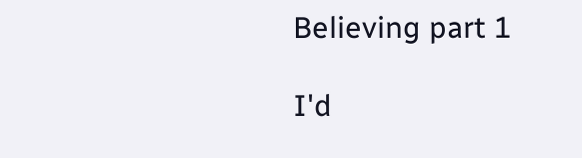Believing part 1

I'd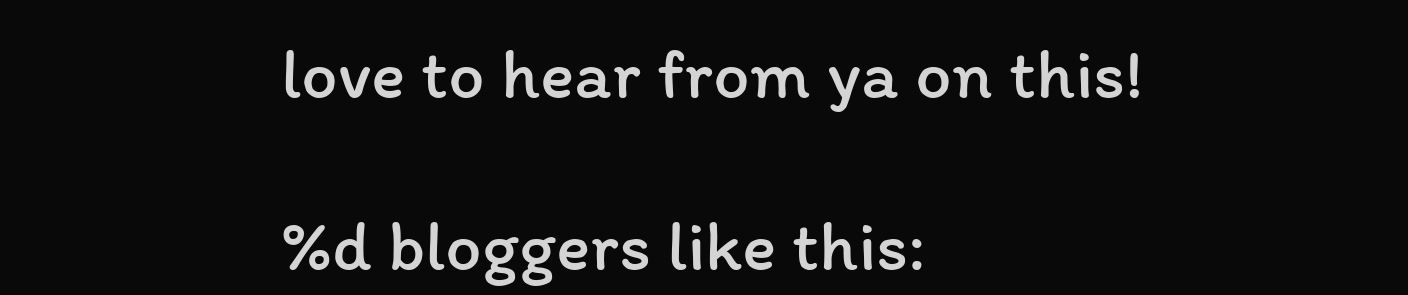love to hear from ya on this!

%d bloggers like this: